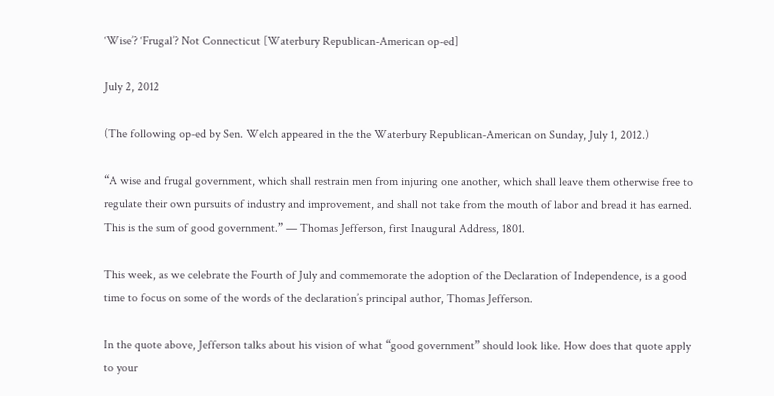‘Wise’? ‘Frugal’? Not Connecticut [Waterbury Republican-American op-ed]

July 2, 2012

(The following op-ed by Sen. Welch appeared in the the Waterbury Republican-American on Sunday, July 1, 2012.)

“A wise and frugal government, which shall restrain men from injuring one another, which shall leave them otherwise free to regulate their own pursuits of industry and improvement, and shall not take from the mouth of labor and bread it has earned. This is the sum of good government.” — Thomas Jefferson, first Inaugural Address, 1801.

This week, as we celebrate the Fourth of July and commemorate the adoption of the Declaration of Independence, is a good time to focus on some of the words of the declaration’s principal author, Thomas Jefferson.

In the quote above, Jefferson talks about his vision of what “good government” should look like. How does that quote apply to your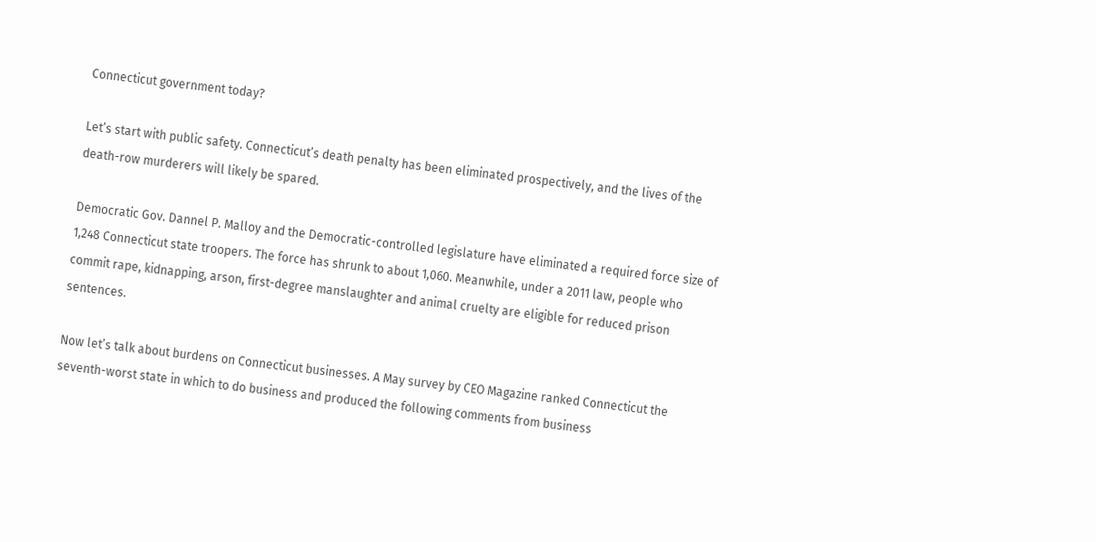Connecticut government today?

Let’s start with public safety. Connecticut’s death penalty has been eliminated prospectively, and the lives of the death-row murderers will likely be spared.

Democratic Gov. Dannel P. Malloy and the Democratic-controlled legislature have eliminated a required force size of 1,248 Connecticut state troopers. The force has shrunk to about 1,060. Meanwhile, under a 2011 law, people who commit rape, kidnapping, arson, first-degree manslaughter and animal cruelty are eligible for reduced prison sentences.

Now let’s talk about burdens on Connecticut businesses. A May survey by CEO Magazine ranked Connecticut the seventh-worst state in which to do business and produced the following comments from business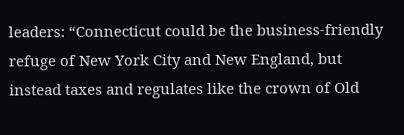leaders: “Connecticut could be the business-friendly refuge of New York City and New England, but instead taxes and regulates like the crown of Old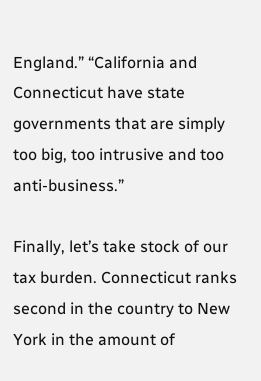England.” “California and Connecticut have state governments that are simply too big, too intrusive and too anti-business.”

Finally, let’s take stock of our tax burden. Connecticut ranks second in the country to New York in the amount of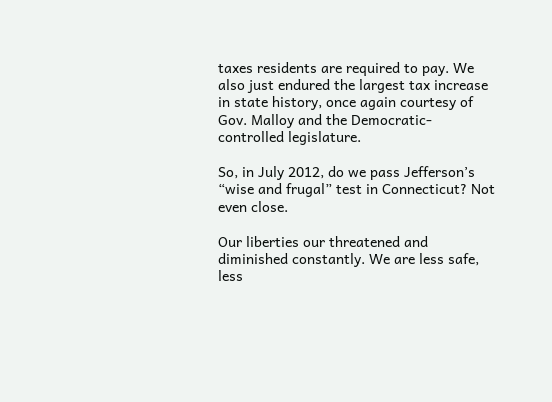taxes residents are required to pay. We also just endured the largest tax increase in state history, once again courtesy of Gov. Malloy and the Democratic-controlled legislature.

So, in July 2012, do we pass Jefferson’s “wise and frugal” test in Connecticut? Not even close.

Our liberties our threatened and diminished constantly. We are less safe, less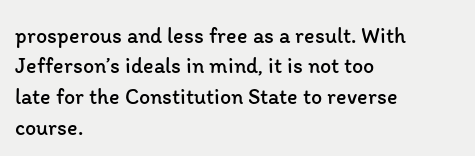prosperous and less free as a result. With Jefferson’s ideals in mind, it is not too late for the Constitution State to reverse course.